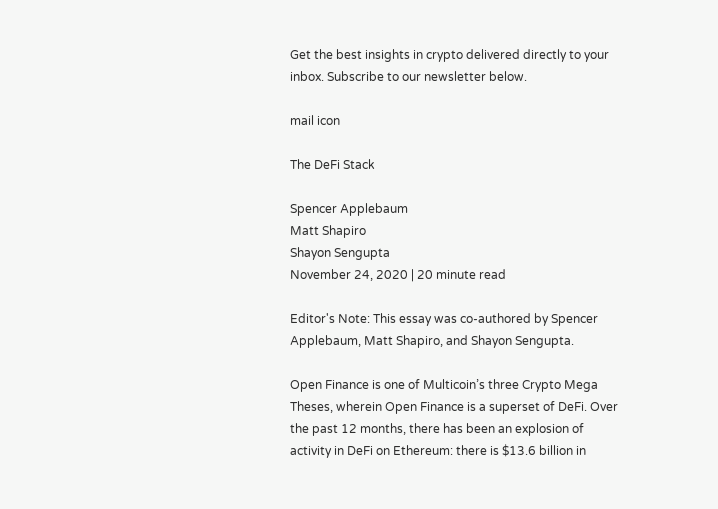Get the best insights in crypto delivered directly to your inbox. Subscribe to our newsletter below.

mail icon

The DeFi Stack

Spencer Applebaum
Matt Shapiro
Shayon Sengupta
November 24, 2020 | 20 minute read

Editor's Note: This essay was co-authored by Spencer Applebaum, Matt Shapiro, and Shayon Sengupta.

Open Finance is one of Multicoin’s three Crypto Mega Theses, wherein Open Finance is a superset of DeFi. Over the past 12 months, there has been an explosion of activity in DeFi on Ethereum: there is $13.6 billion in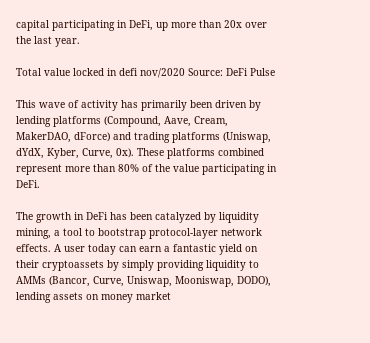capital participating in DeFi, up more than 20x over the last year.

Total value locked in defi nov/2020 Source: DeFi Pulse

This wave of activity has primarily been driven by lending platforms (Compound, Aave, Cream, MakerDAO, dForce) and trading platforms (Uniswap, dYdX, Kyber, Curve, 0x). These platforms combined represent more than 80% of the value participating in DeFi.

The growth in DeFi has been catalyzed by liquidity mining, a tool to bootstrap protocol-layer network effects. A user today can earn a fantastic yield on their cryptoassets by simply providing liquidity to AMMs (Bancor, Curve, Uniswap, Mooniswap, DODO), lending assets on money market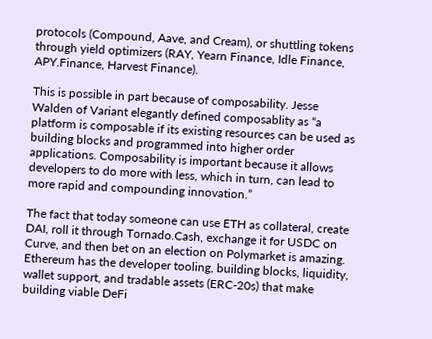protocols (Compound, Aave, and Cream), or shuttling tokens through yield optimizers (RAY, Yearn Finance, Idle Finance, APY.Finance, Harvest Finance).

This is possible in part because of composability. Jesse Walden of Variant elegantly defined composablity as “a platform is composable if its existing resources can be used as building blocks and programmed into higher order applications. Composability is important because it allows developers to do more with less, which in turn, can lead to more rapid and compounding innovation.”

The fact that today someone can use ETH as collateral, create DAI, roll it through Tornado.Cash, exchange it for USDC on Curve, and then bet on an election on Polymarket is amazing. Ethereum has the developer tooling, building blocks, liquidity, wallet support, and tradable assets (ERC-20s) that make building viable DeFi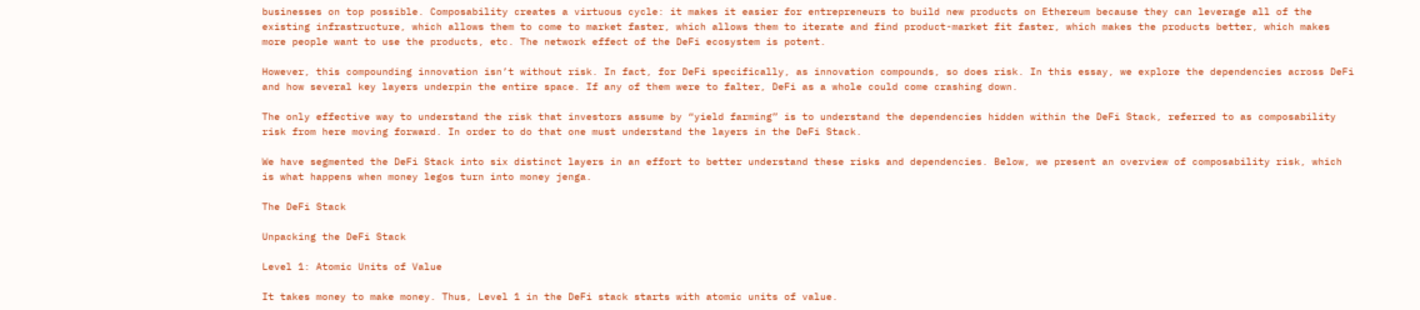businesses on top possible. Composability creates a virtuous cycle: it makes it easier for entrepreneurs to build new products on Ethereum because they can leverage all of the existing infrastructure, which allows them to come to market faster, which allows them to iterate and find product-market fit faster, which makes the products better, which makes more people want to use the products, etc. The network effect of the DeFi ecosystem is potent.

However, this compounding innovation isn’t without risk. In fact, for DeFi specifically, as innovation compounds, so does risk. In this essay, we explore the dependencies across DeFi and how several key layers underpin the entire space. If any of them were to falter, DeFi as a whole could come crashing down.

The only effective way to understand the risk that investors assume by “yield farming” is to understand the dependencies hidden within the DeFi Stack, referred to as composability risk from here moving forward. In order to do that one must understand the layers in the DeFi Stack.

We have segmented the DeFi Stack into six distinct layers in an effort to better understand these risks and dependencies. Below, we present an overview of composability risk, which is what happens when money legos turn into money jenga.

The DeFi Stack

Unpacking the DeFi Stack

Level 1: Atomic Units of Value

It takes money to make money. Thus, Level 1 in the DeFi stack starts with atomic units of value.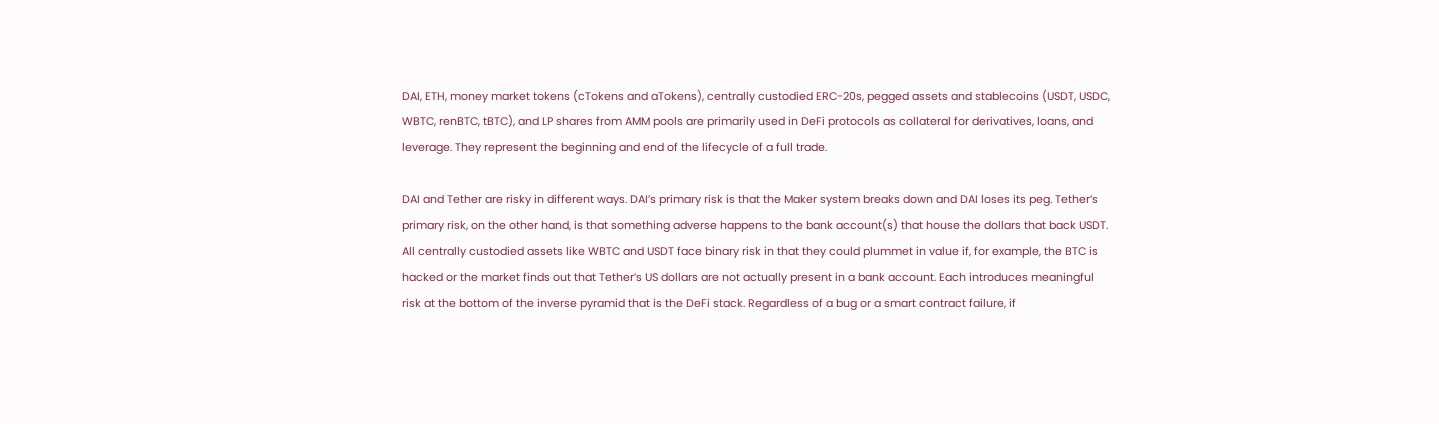DAI, ETH, money market tokens (cTokens and aTokens), centrally custodied ERC-20s, pegged assets and stablecoins (USDT, USDC, WBTC, renBTC, tBTC), and LP shares from AMM pools are primarily used in DeFi protocols as collateral for derivatives, loans, and leverage. They represent the beginning and end of the lifecycle of a full trade.

DAI and Tether are risky in different ways. DAI’s primary risk is that the Maker system breaks down and DAI loses its peg. Tether’s primary risk, on the other hand, is that something adverse happens to the bank account(s) that house the dollars that back USDT. All centrally custodied assets like WBTC and USDT face binary risk in that they could plummet in value if, for example, the BTC is hacked or the market finds out that Tether’s US dollars are not actually present in a bank account. Each introduces meaningful risk at the bottom of the inverse pyramid that is the DeFi stack. Regardless of a bug or a smart contract failure, if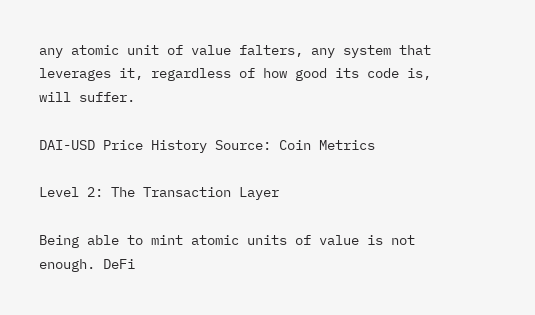any atomic unit of value falters, any system that leverages it, regardless of how good its code is, will suffer.

DAI-USD Price History Source: Coin Metrics

Level 2: The Transaction Layer

Being able to mint atomic units of value is not enough. DeFi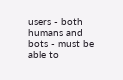users - both humans and bots - must be able to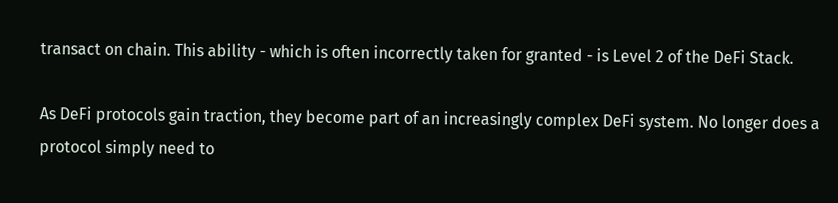transact on chain. This ability - which is often incorrectly taken for granted - is Level 2 of the DeFi Stack.

As DeFi protocols gain traction, they become part of an increasingly complex DeFi system. No longer does a protocol simply need to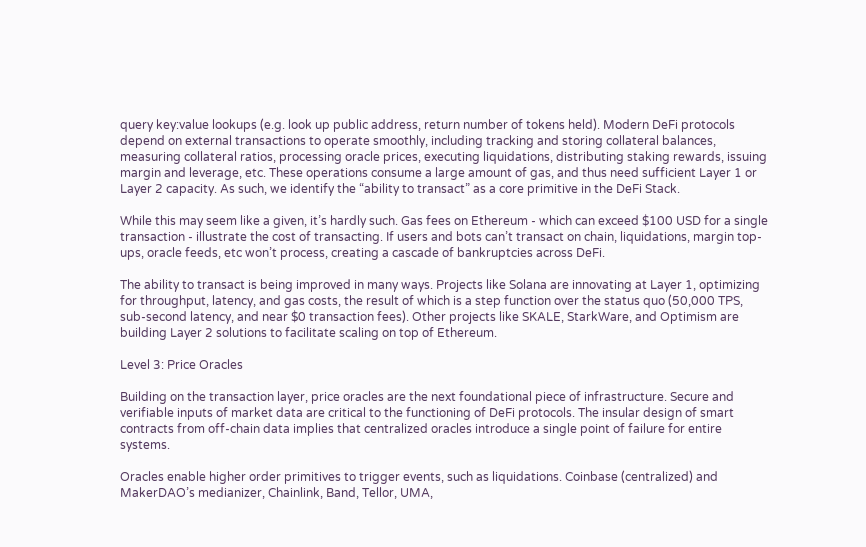query key:value lookups (e.g. look up public address, return number of tokens held). Modern DeFi protocols depend on external transactions to operate smoothly, including tracking and storing collateral balances, measuring collateral ratios, processing oracle prices, executing liquidations, distributing staking rewards, issuing margin and leverage, etc. These operations consume a large amount of gas, and thus need sufficient Layer 1 or Layer 2 capacity. As such, we identify the “ability to transact” as a core primitive in the DeFi Stack.

While this may seem like a given, it’s hardly such. Gas fees on Ethereum - which can exceed $100 USD for a single transaction - illustrate the cost of transacting. If users and bots can’t transact on chain, liquidations, margin top-ups, oracle feeds, etc won’t process, creating a cascade of bankruptcies across DeFi.

The ability to transact is being improved in many ways. Projects like Solana are innovating at Layer 1, optimizing for throughput, latency, and gas costs, the result of which is a step function over the status quo (50,000 TPS, sub-second latency, and near $0 transaction fees). Other projects like SKALE, StarkWare, and Optimism are building Layer 2 solutions to facilitate scaling on top of Ethereum.

Level 3: Price Oracles

Building on the transaction layer, price oracles are the next foundational piece of infrastructure. Secure and verifiable inputs of market data are critical to the functioning of DeFi protocols. The insular design of smart contracts from off-chain data implies that centralized oracles introduce a single point of failure for entire systems.

Oracles enable higher order primitives to trigger events, such as liquidations. Coinbase (centralized) and MakerDAO’s medianizer, Chainlink, Band, Tellor, UMA,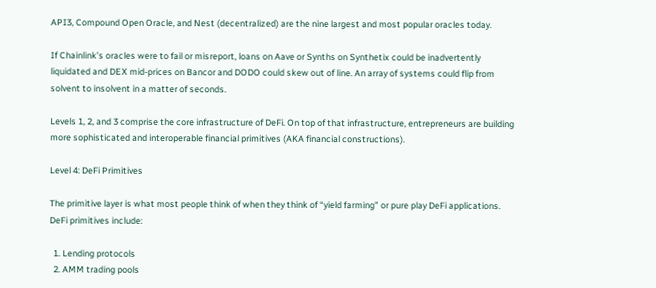API3, Compound Open Oracle, and Nest (decentralized) are the nine largest and most popular oracles today.

If Chainlink’s oracles were to fail or misreport, loans on Aave or Synths on Synthetix could be inadvertently liquidated and DEX mid-prices on Bancor and DODO could skew out of line. An array of systems could flip from solvent to insolvent in a matter of seconds.

Levels 1, 2, and 3 comprise the core infrastructure of DeFi. On top of that infrastructure, entrepreneurs are building more sophisticated and interoperable financial primitives (AKA financial constructions).

Level 4: DeFi Primitives

The primitive layer is what most people think of when they think of “yield farming” or pure play DeFi applications. DeFi primitives include:

  1. Lending protocols
  2. AMM trading pools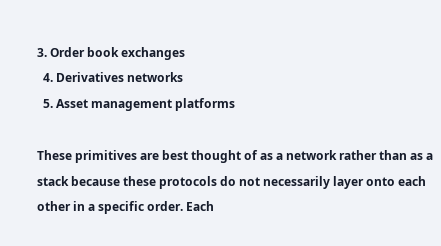3. Order book exchanges
  4. Derivatives networks
  5. Asset management platforms

These primitives are best thought of as a network rather than as a stack because these protocols do not necessarily layer onto each other in a specific order. Each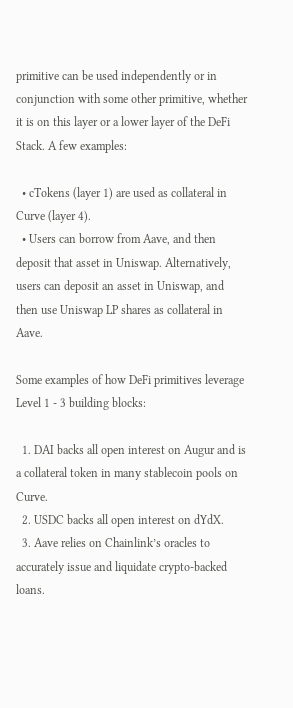primitive can be used independently or in conjunction with some other primitive, whether it is on this layer or a lower layer of the DeFi Stack. A few examples:

  • cTokens (layer 1) are used as collateral in Curve (layer 4).
  • Users can borrow from Aave, and then deposit that asset in Uniswap. Alternatively, users can deposit an asset in Uniswap, and then use Uniswap LP shares as collateral in Aave.

Some examples of how DeFi primitives leverage Level 1 - 3 building blocks:

  1. DAI backs all open interest on Augur and is a collateral token in many stablecoin pools on Curve.
  2. USDC backs all open interest on dYdX.
  3. Aave relies on Chainlink’s oracles to accurately issue and liquidate crypto-backed loans.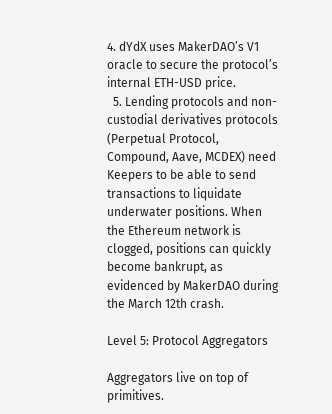4. dYdX uses MakerDAO’s V1 oracle to secure the protocol’s internal ETH-USD price.
  5. Lending protocols and non-custodial derivatives protocols (Perpetual Protocol, Compound, Aave, MCDEX) need Keepers to be able to send transactions to liquidate underwater positions. When the Ethereum network is clogged, positions can quickly become bankrupt, as evidenced by MakerDAO during the March 12th crash.

Level 5: Protocol Aggregators

Aggregators live on top of primitives.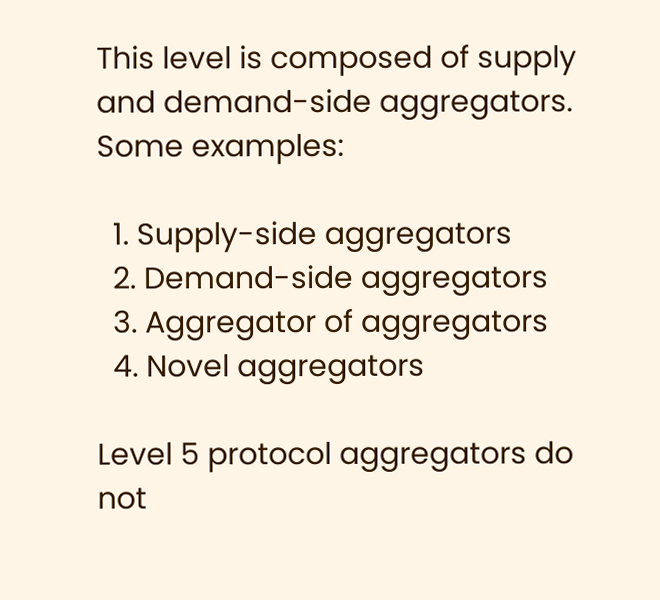This level is composed of supply and demand-side aggregators. Some examples:

  1. Supply-side aggregators
  2. Demand-side aggregators
  3. Aggregator of aggregators
  4. Novel aggregators

Level 5 protocol aggregators do not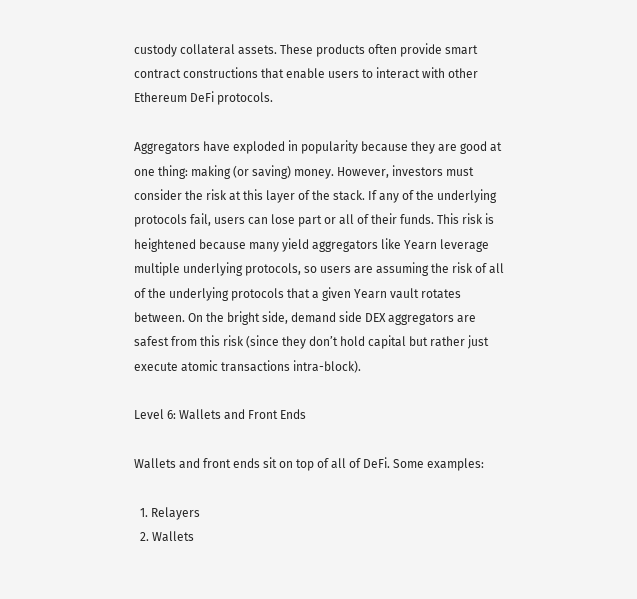custody collateral assets. These products often provide smart contract constructions that enable users to interact with other Ethereum DeFi protocols.

Aggregators have exploded in popularity because they are good at one thing: making (or saving) money. However, investors must consider the risk at this layer of the stack. If any of the underlying protocols fail, users can lose part or all of their funds. This risk is heightened because many yield aggregators like Yearn leverage multiple underlying protocols, so users are assuming the risk of all of the underlying protocols that a given Yearn vault rotates between. On the bright side, demand side DEX aggregators are safest from this risk (since they don’t hold capital but rather just execute atomic transactions intra-block).

Level 6: Wallets and Front Ends

Wallets and front ends sit on top of all of DeFi. Some examples:

  1. Relayers
  2. Wallets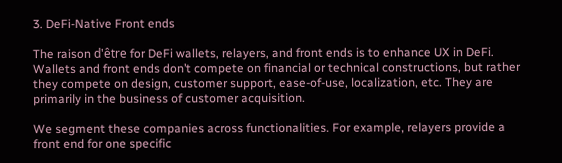3. DeFi-Native Front ends

The raison d'être for DeFi wallets, relayers, and front ends is to enhance UX in DeFi. Wallets and front ends don’t compete on financial or technical constructions, but rather they compete on design, customer support, ease-of-use, localization, etc. They are primarily in the business of customer acquisition.

We segment these companies across functionalities. For example, relayers provide a front end for one specific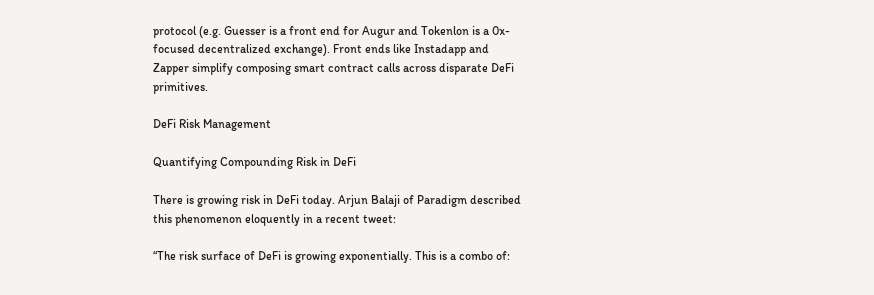protocol (e.g. Guesser is a front end for Augur and Tokenlon is a 0x-focused decentralized exchange). Front ends like Instadapp and Zapper simplify composing smart contract calls across disparate DeFi primitives.

DeFi Risk Management

Quantifying Compounding Risk in DeFi

There is growing risk in DeFi today. Arjun Balaji of Paradigm described this phenomenon eloquently in a recent tweet:

“The risk surface of DeFi is growing exponentially. This is a combo of: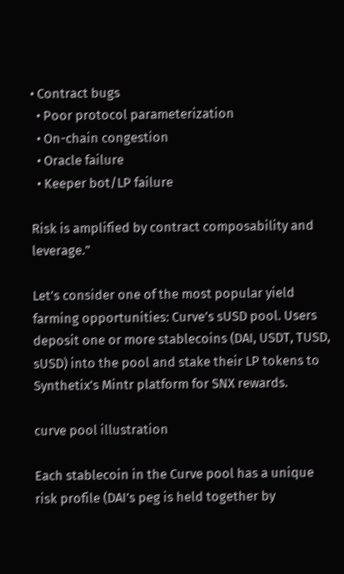• Contract bugs
  • Poor protocol parameterization
  • On-chain congestion
  • Oracle failure
  • Keeper bot/LP failure

Risk is amplified by contract composability and leverage.”

Let’s consider one of the most popular yield farming opportunities: Curve’s sUSD pool. Users deposit one or more stablecoins (DAI, USDT, TUSD, sUSD) into the pool and stake their LP tokens to Synthetix’s Mintr platform for SNX rewards.

curve pool illustration

Each stablecoin in the Curve pool has a unique risk profile (DAI’s peg is held together by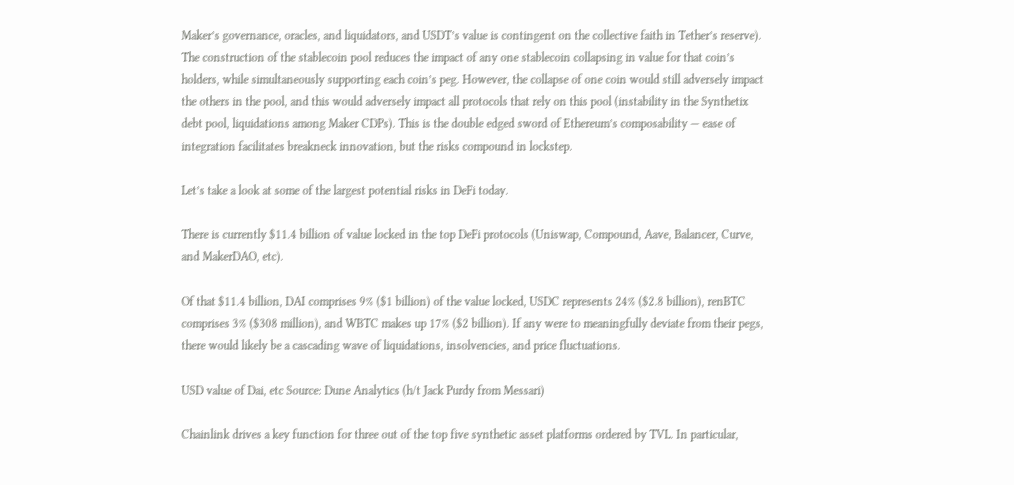Maker’s governance, oracles, and liquidators, and USDT’s value is contingent on the collective faith in Tether’s reserve). The construction of the stablecoin pool reduces the impact of any one stablecoin collapsing in value for that coin’s holders, while simultaneously supporting each coin’s peg. However, the collapse of one coin would still adversely impact the others in the pool, and this would adversely impact all protocols that rely on this pool (instability in the Synthetix debt pool, liquidations among Maker CDPs). This is the double edged sword of Ethereum’s composability — ease of integration facilitates breakneck innovation, but the risks compound in lockstep.

Let’s take a look at some of the largest potential risks in DeFi today.

There is currently $11.4 billion of value locked in the top DeFi protocols (Uniswap, Compound, Aave, Balancer, Curve, and MakerDAO, etc).

Of that $11.4 billion, DAI comprises 9% ($1 billion) of the value locked, USDC represents 24% ($2.8 billion), renBTC comprises 3% ($308 million), and WBTC makes up 17% ($2 billion). If any were to meaningfully deviate from their pegs, there would likely be a cascading wave of liquidations, insolvencies, and price fluctuations.

USD value of Dai, etc Source: Dune Analytics (h/t Jack Purdy from Messari)

Chainlink drives a key function for three out of the top five synthetic asset platforms ordered by TVL. In particular,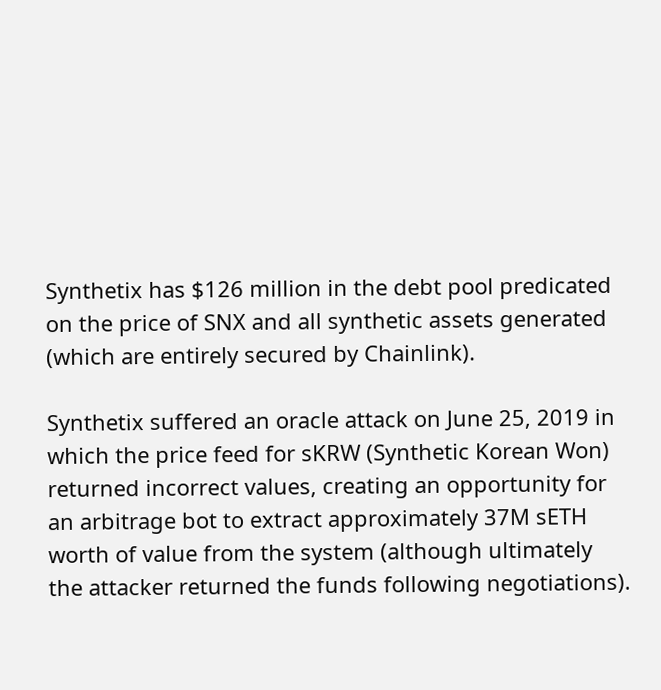Synthetix has $126 million in the debt pool predicated on the price of SNX and all synthetic assets generated (which are entirely secured by Chainlink).

Synthetix suffered an oracle attack on June 25, 2019 in which the price feed for sKRW (Synthetic Korean Won) returned incorrect values, creating an opportunity for an arbitrage bot to extract approximately 37M sETH worth of value from the system (although ultimately the attacker returned the funds following negotiations).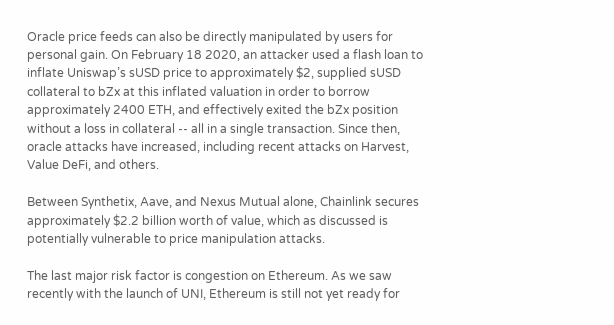Oracle price feeds can also be directly manipulated by users for personal gain. On February 18 2020, an attacker used a flash loan to inflate Uniswap’s sUSD price to approximately $2, supplied sUSD collateral to bZx at this inflated valuation in order to borrow approximately 2400 ETH, and effectively exited the bZx position without a loss in collateral -- all in a single transaction. Since then, oracle attacks have increased, including recent attacks on Harvest, Value DeFi, and others.

Between Synthetix, Aave, and Nexus Mutual alone, Chainlink secures approximately $2.2 billion worth of value, which as discussed is potentially vulnerable to price manipulation attacks.

The last major risk factor is congestion on Ethereum. As we saw recently with the launch of UNI, Ethereum is still not yet ready for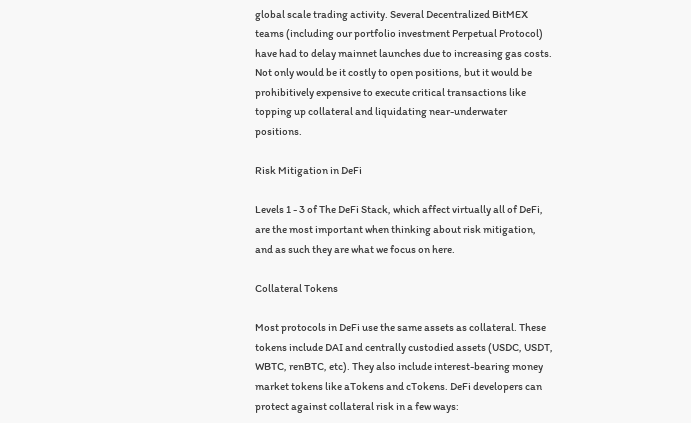global scale trading activity. Several Decentralized BitMEX teams (including our portfolio investment Perpetual Protocol) have had to delay mainnet launches due to increasing gas costs. Not only would be it costly to open positions, but it would be prohibitively expensive to execute critical transactions like topping up collateral and liquidating near-underwater positions.

Risk Mitigation in DeFi

Levels 1 - 3 of The DeFi Stack, which affect virtually all of DeFi, are the most important when thinking about risk mitigation, and as such they are what we focus on here.

Collateral Tokens

Most protocols in DeFi use the same assets as collateral. These tokens include DAI and centrally custodied assets (USDC, USDT, WBTC, renBTC, etc). They also include interest-bearing money market tokens like aTokens and cTokens. DeFi developers can protect against collateral risk in a few ways: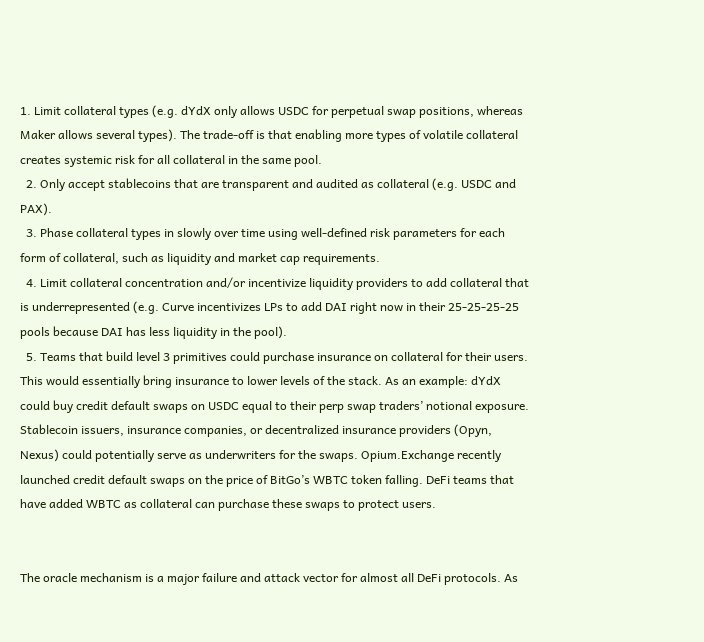1. Limit collateral types (e.g. dYdX only allows USDC for perpetual swap positions, whereas Maker allows several types). The trade-off is that enabling more types of volatile collateral creates systemic risk for all collateral in the same pool.
  2. Only accept stablecoins that are transparent and audited as collateral (e.g. USDC and PAX).
  3. Phase collateral types in slowly over time using well-defined risk parameters for each form of collateral, such as liquidity and market cap requirements.
  4. Limit collateral concentration and/or incentivize liquidity providers to add collateral that is underrepresented (e.g. Curve incentivizes LPs to add DAI right now in their 25-25-25-25 pools because DAI has less liquidity in the pool).
  5. Teams that build level 3 primitives could purchase insurance on collateral for their users. This would essentially bring insurance to lower levels of the stack. As an example: dYdX could buy credit default swaps on USDC equal to their perp swap traders’ notional exposure. Stablecoin issuers, insurance companies, or decentralized insurance providers (Opyn, Nexus) could potentially serve as underwriters for the swaps. Opium.Exchange recently launched credit default swaps on the price of BitGo’s WBTC token falling. DeFi teams that have added WBTC as collateral can purchase these swaps to protect users.


The oracle mechanism is a major failure and attack vector for almost all DeFi protocols. As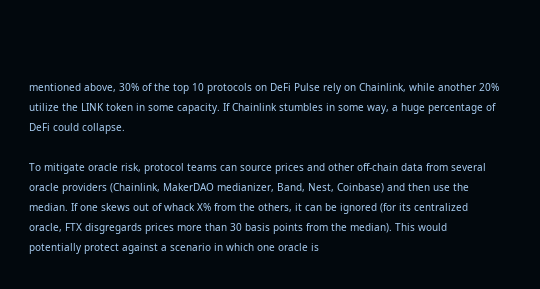mentioned above, 30% of the top 10 protocols on DeFi Pulse rely on Chainlink, while another 20% utilize the LINK token in some capacity. If Chainlink stumbles in some way, a huge percentage of DeFi could collapse.

To mitigate oracle risk, protocol teams can source prices and other off-chain data from several oracle providers (Chainlink, MakerDAO medianizer, Band, Nest, Coinbase) and then use the median. If one skews out of whack X% from the others, it can be ignored (for its centralized oracle, FTX disgregards prices more than 30 basis points from the median). This would potentially protect against a scenario in which one oracle is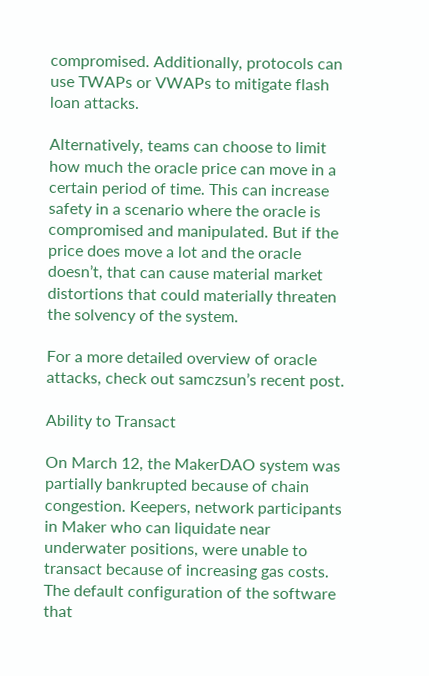compromised. Additionally, protocols can use TWAPs or VWAPs to mitigate flash loan attacks.

Alternatively, teams can choose to limit how much the oracle price can move in a certain period of time. This can increase safety in a scenario where the oracle is compromised and manipulated. But if the price does move a lot and the oracle doesn’t, that can cause material market distortions that could materially threaten the solvency of the system.

For a more detailed overview of oracle attacks, check out samczsun’s recent post.

Ability to Transact

On March 12, the MakerDAO system was partially bankrupted because of chain congestion. Keepers, network participants in Maker who can liquidate near underwater positions, were unable to transact because of increasing gas costs. The default configuration of the software that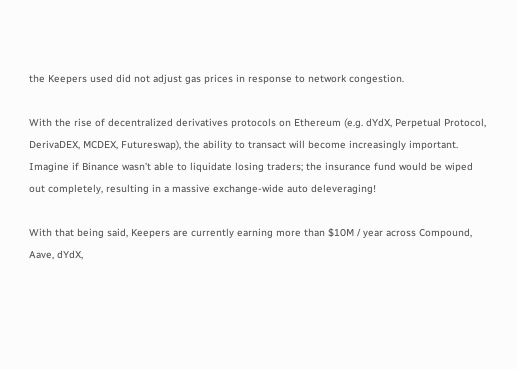the Keepers used did not adjust gas prices in response to network congestion.

With the rise of decentralized derivatives protocols on Ethereum (e.g. dYdX, Perpetual Protocol, DerivaDEX, MCDEX, Futureswap), the ability to transact will become increasingly important. Imagine if Binance wasn’t able to liquidate losing traders; the insurance fund would be wiped out completely, resulting in a massive exchange-wide auto deleveraging!

With that being said, Keepers are currently earning more than $10M / year across Compound, Aave, dYdX,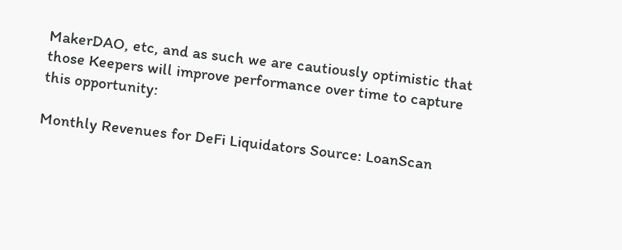MakerDAO, etc, and as such we are cautiously optimistic that those Keepers will improve performance over time to capture this opportunity:

Monthly Revenues for DeFi Liquidators Source: LoanScan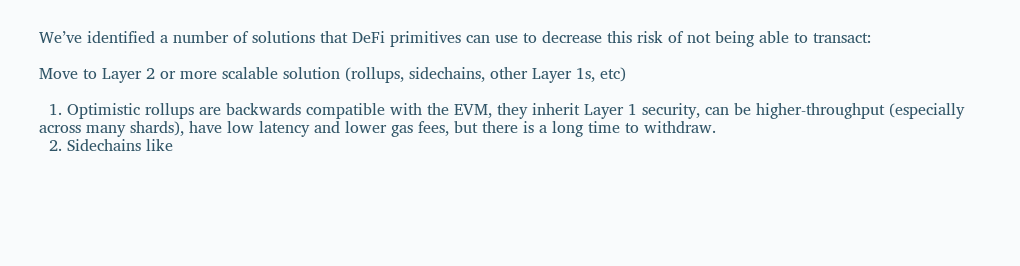We’ve identified a number of solutions that DeFi primitives can use to decrease this risk of not being able to transact:

Move to Layer 2 or more scalable solution (rollups, sidechains, other Layer 1s, etc)

  1. Optimistic rollups are backwards compatible with the EVM, they inherit Layer 1 security, can be higher-throughput (especially across many shards), have low latency and lower gas fees, but there is a long time to withdraw.
  2. Sidechains like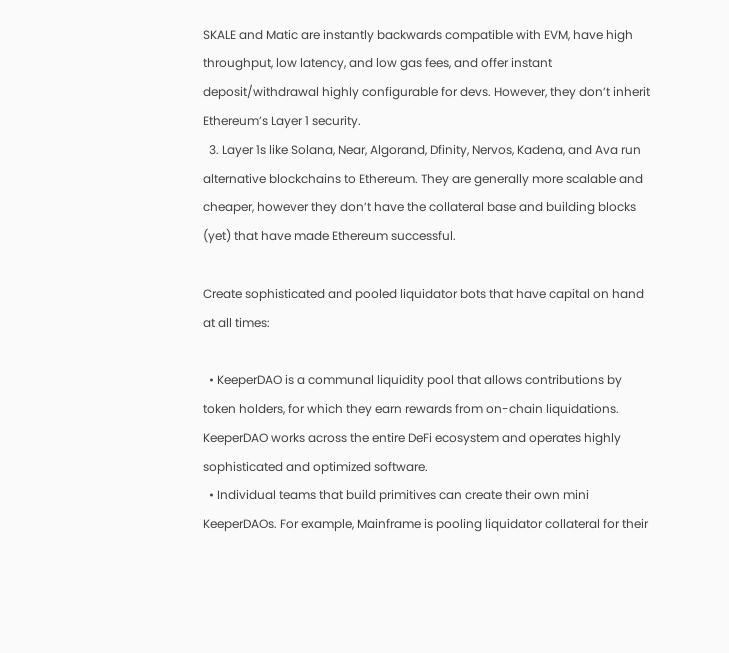SKALE and Matic are instantly backwards compatible with EVM, have high throughput, low latency, and low gas fees, and offer instant deposit/withdrawal highly configurable for devs. However, they don’t inherit Ethereum’s Layer 1 security.
  3. Layer 1s like Solana, Near, Algorand, Dfinity, Nervos, Kadena, and Ava run alternative blockchains to Ethereum. They are generally more scalable and cheaper, however they don’t have the collateral base and building blocks (yet) that have made Ethereum successful.

Create sophisticated and pooled liquidator bots that have capital on hand at all times:

  • KeeperDAO is a communal liquidity pool that allows contributions by token holders, for which they earn rewards from on-chain liquidations. KeeperDAO works across the entire DeFi ecosystem and operates highly sophisticated and optimized software.
  • Individual teams that build primitives can create their own mini KeeperDAOs. For example, Mainframe is pooling liquidator collateral for their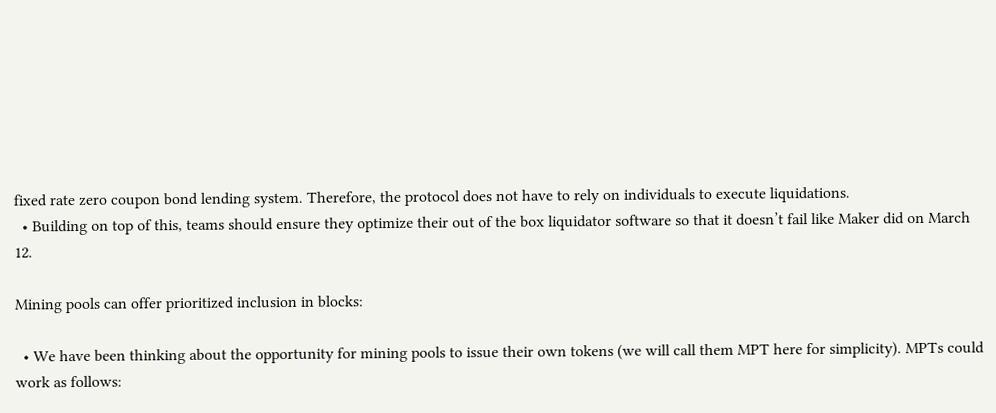fixed rate zero coupon bond lending system. Therefore, the protocol does not have to rely on individuals to execute liquidations.
  • Building on top of this, teams should ensure they optimize their out of the box liquidator software so that it doesn’t fail like Maker did on March 12.

Mining pools can offer prioritized inclusion in blocks:

  • We have been thinking about the opportunity for mining pools to issue their own tokens (we will call them MPT here for simplicity). MPTs could work as follows: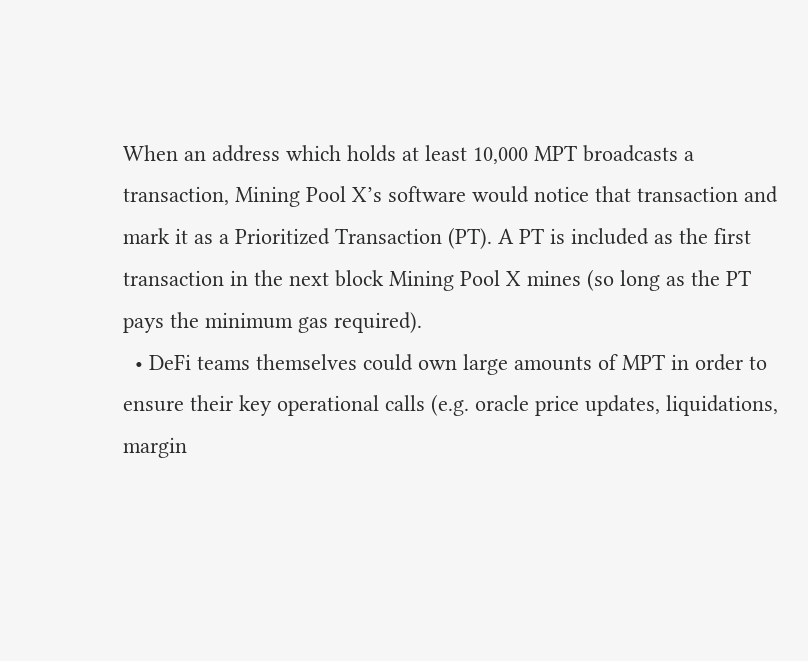When an address which holds at least 10,000 MPT broadcasts a transaction, Mining Pool X’s software would notice that transaction and mark it as a Prioritized Transaction (PT). A PT is included as the first transaction in the next block Mining Pool X mines (so long as the PT pays the minimum gas required).
  • DeFi teams themselves could own large amounts of MPT in order to ensure their key operational calls (e.g. oracle price updates, liquidations, margin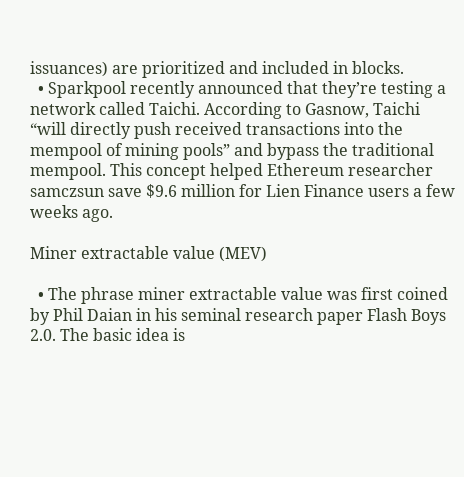issuances) are prioritized and included in blocks.
  • Sparkpool recently announced that they’re testing a network called Taichi. According to Gasnow, Taichi “will directly push received transactions into the mempool of mining pools” and bypass the traditional mempool. This concept helped Ethereum researcher samczsun save $9.6 million for Lien Finance users a few weeks ago.

Miner extractable value (MEV)

  • The phrase miner extractable value was first coined by Phil Daian in his seminal research paper Flash Boys 2.0. The basic idea is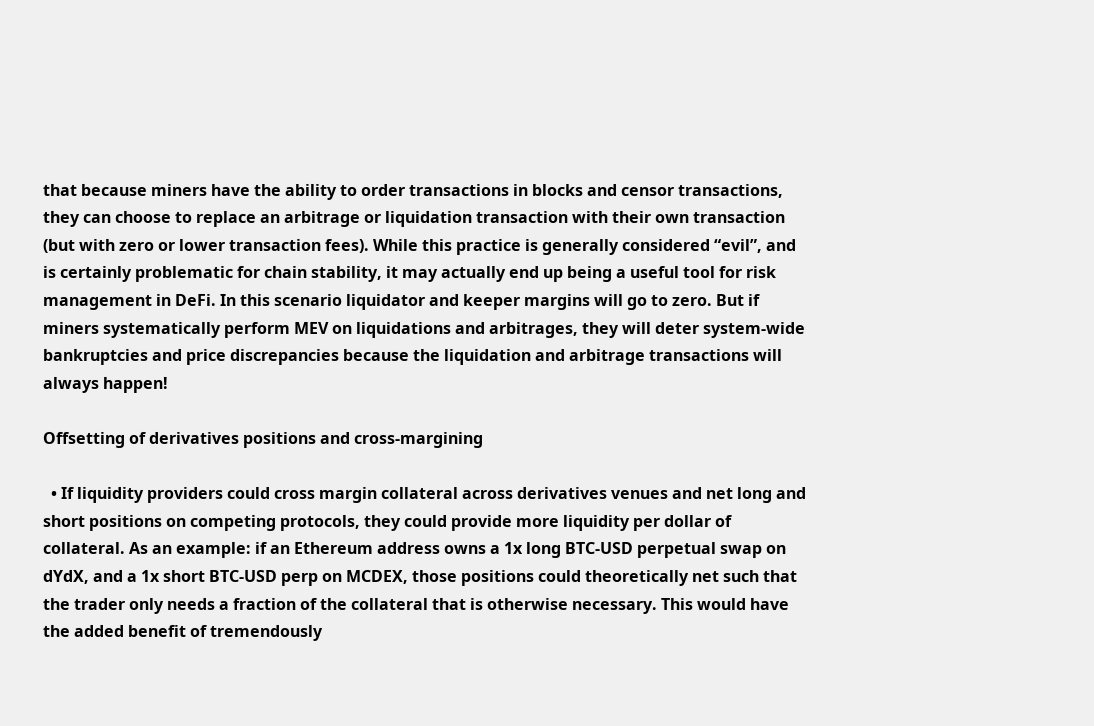that because miners have the ability to order transactions in blocks and censor transactions, they can choose to replace an arbitrage or liquidation transaction with their own transaction (but with zero or lower transaction fees). While this practice is generally considered “evil”, and is certainly problematic for chain stability, it may actually end up being a useful tool for risk management in DeFi. In this scenario liquidator and keeper margins will go to zero. But if miners systematically perform MEV on liquidations and arbitrages, they will deter system-wide bankruptcies and price discrepancies because the liquidation and arbitrage transactions will always happen!

Offsetting of derivatives positions and cross-margining

  • If liquidity providers could cross margin collateral across derivatives venues and net long and short positions on competing protocols, they could provide more liquidity per dollar of collateral. As an example: if an Ethereum address owns a 1x long BTC-USD perpetual swap on dYdX, and a 1x short BTC-USD perp on MCDEX, those positions could theoretically net such that the trader only needs a fraction of the collateral that is otherwise necessary. This would have the added benefit of tremendously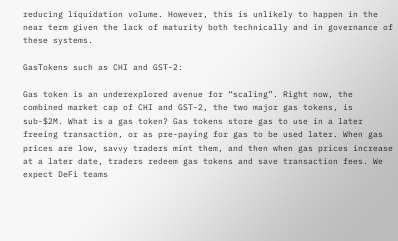reducing liquidation volume. However, this is unlikely to happen in the near term given the lack of maturity both technically and in governance of these systems.

GasTokens such as CHI and GST-2:

Gas token is an underexplored avenue for “scaling”. Right now, the combined market cap of CHI and GST-2, the two major gas tokens, is sub-$2M. What is a gas token? Gas tokens store gas to use in a later freeing transaction, or as pre-paying for gas to be used later. When gas prices are low, savvy traders mint them, and then when gas prices increase at a later date, traders redeem gas tokens and save transaction fees. We expect DeFi teams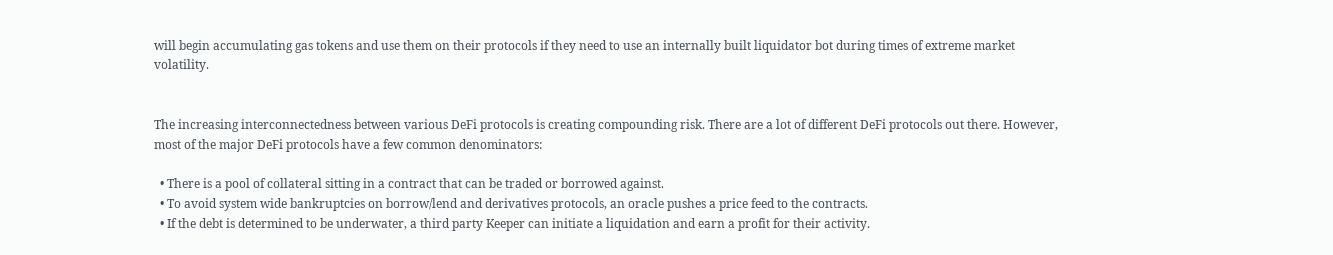will begin accumulating gas tokens and use them on their protocols if they need to use an internally built liquidator bot during times of extreme market volatility.


The increasing interconnectedness between various DeFi protocols is creating compounding risk. There are a lot of different DeFi protocols out there. However, most of the major DeFi protocols have a few common denominators:

  • There is a pool of collateral sitting in a contract that can be traded or borrowed against.
  • To avoid system wide bankruptcies on borrow/lend and derivatives protocols, an oracle pushes a price feed to the contracts.
  • If the debt is determined to be underwater, a third party Keeper can initiate a liquidation and earn a profit for their activity.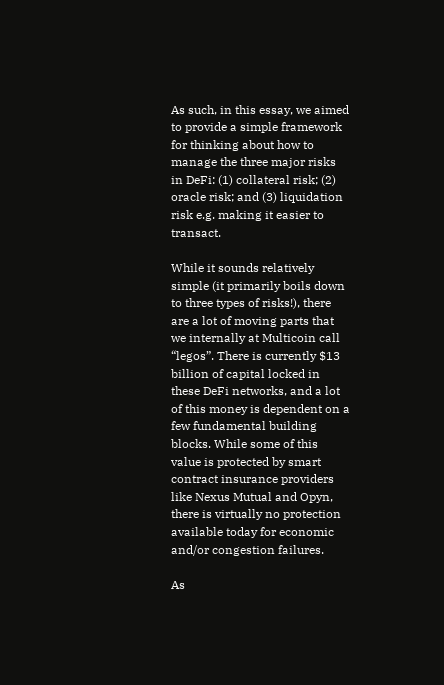As such, in this essay, we aimed to provide a simple framework for thinking about how to manage the three major risks in DeFi: (1) collateral risk; (2) oracle risk; and (3) liquidation risk e.g. making it easier to transact.

While it sounds relatively simple (it primarily boils down to three types of risks!), there are a lot of moving parts that we internally at Multicoin call “legos”. There is currently $13 billion of capital locked in these DeFi networks, and a lot of this money is dependent on a few fundamental building blocks. While some of this value is protected by smart contract insurance providers like Nexus Mutual and Opyn, there is virtually no protection available today for economic and/or congestion failures.

As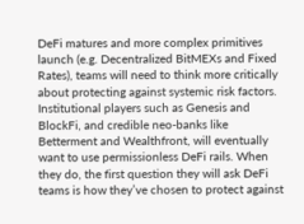DeFi matures and more complex primitives launch (e.g. Decentralized BitMEXs and Fixed Rates), teams will need to think more critically about protecting against systemic risk factors. Institutional players such as Genesis and BlockFi, and credible neo-banks like Betterment and Wealthfront, will eventually want to use permissionless DeFi rails. When they do, the first question they will ask DeFi teams is how they’ve chosen to protect against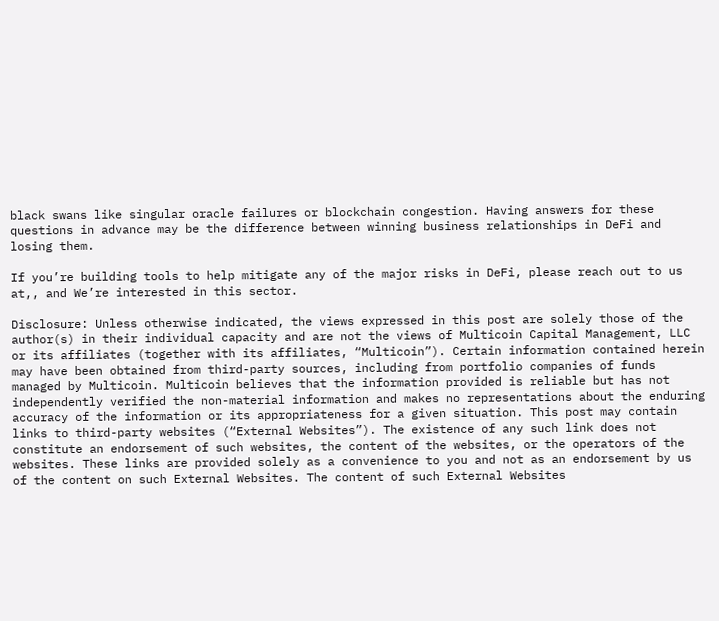black swans like singular oracle failures or blockchain congestion. Having answers for these questions in advance may be the difference between winning business relationships in DeFi and losing them.

If you’re building tools to help mitigate any of the major risks in DeFi, please reach out to us at,, and We’re interested in this sector.

Disclosure: Unless otherwise indicated, the views expressed in this post are solely those of the author(s) in their individual capacity and are not the views of Multicoin Capital Management, LLC or its affiliates (together with its affiliates, “Multicoin”). Certain information contained herein may have been obtained from third-party sources, including from portfolio companies of funds managed by Multicoin. Multicoin believes that the information provided is reliable but has not independently verified the non-material information and makes no representations about the enduring accuracy of the information or its appropriateness for a given situation. This post may contain links to third-party websites (“External Websites”). The existence of any such link does not constitute an endorsement of such websites, the content of the websites, or the operators of the websites. These links are provided solely as a convenience to you and not as an endorsement by us of the content on such External Websites. The content of such External Websites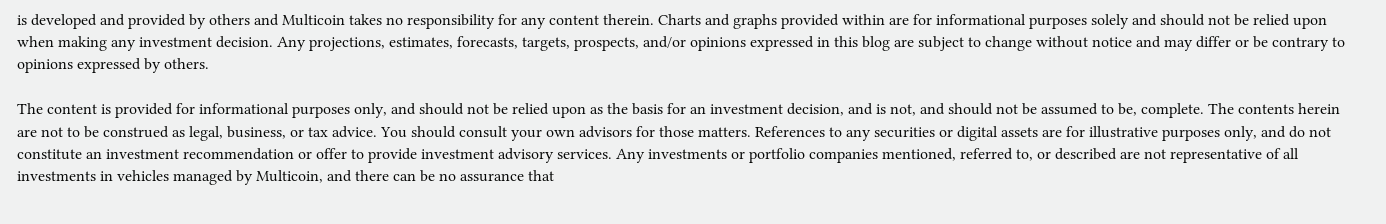is developed and provided by others and Multicoin takes no responsibility for any content therein. Charts and graphs provided within are for informational purposes solely and should not be relied upon when making any investment decision. Any projections, estimates, forecasts, targets, prospects, and/or opinions expressed in this blog are subject to change without notice and may differ or be contrary to opinions expressed by others.

The content is provided for informational purposes only, and should not be relied upon as the basis for an investment decision, and is not, and should not be assumed to be, complete. The contents herein are not to be construed as legal, business, or tax advice. You should consult your own advisors for those matters. References to any securities or digital assets are for illustrative purposes only, and do not constitute an investment recommendation or offer to provide investment advisory services. Any investments or portfolio companies mentioned, referred to, or described are not representative of all investments in vehicles managed by Multicoin, and there can be no assurance that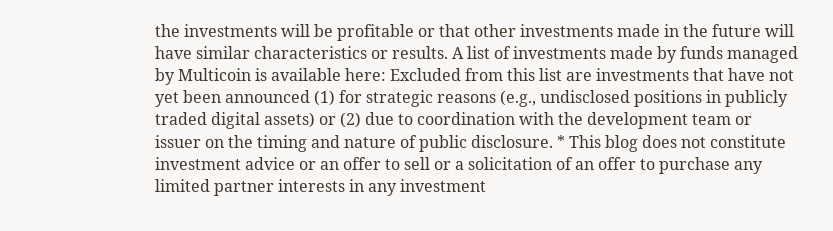the investments will be profitable or that other investments made in the future will have similar characteristics or results. A list of investments made by funds managed by Multicoin is available here: Excluded from this list are investments that have not yet been announced (1) for strategic reasons (e.g., undisclosed positions in publicly traded digital assets) or (2) due to coordination with the development team or issuer on the timing and nature of public disclosure. * This blog does not constitute investment advice or an offer to sell or a solicitation of an offer to purchase any limited partner interests in any investment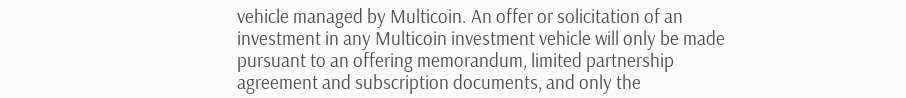vehicle managed by Multicoin. An offer or solicitation of an investment in any Multicoin investment vehicle will only be made pursuant to an offering memorandum, limited partnership agreement and subscription documents, and only the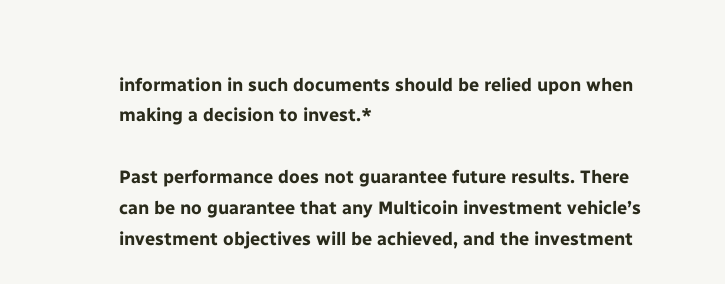information in such documents should be relied upon when making a decision to invest.*

Past performance does not guarantee future results. There can be no guarantee that any Multicoin investment vehicle’s investment objectives will be achieved, and the investment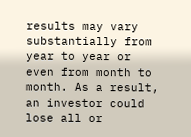results may vary substantially from year to year or even from month to month. As a result, an investor could lose all or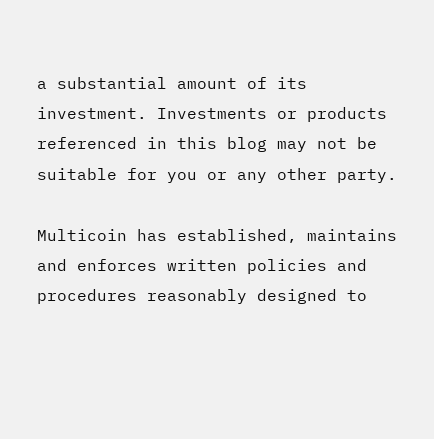a substantial amount of its investment. Investments or products referenced in this blog may not be suitable for you or any other party.

Multicoin has established, maintains and enforces written policies and procedures reasonably designed to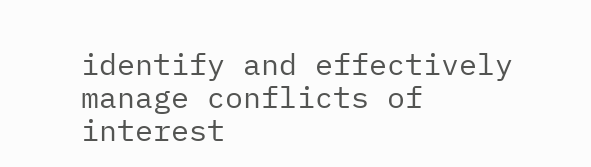identify and effectively manage conflicts of interest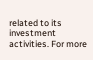related to its investment activities. For more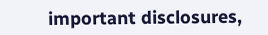important disclosures,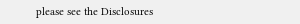please see the Disclosures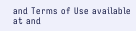and Terms of Use available at and